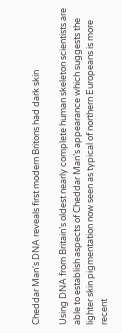Cheddar Man's DNA reveals first modern Britons had dark skin

Using DNA from Britain’s oldest nearly complete human skeleton scientists are able to establish aspects of Cheddar Man’s appearance which suggests the lighter skin pigmentation now seen as typical of northern Europeans is more recent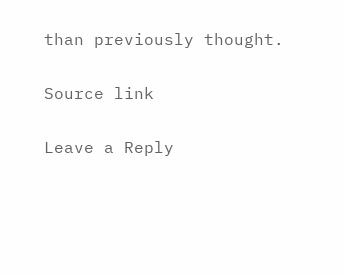than previously thought.

Source link

Leave a Reply